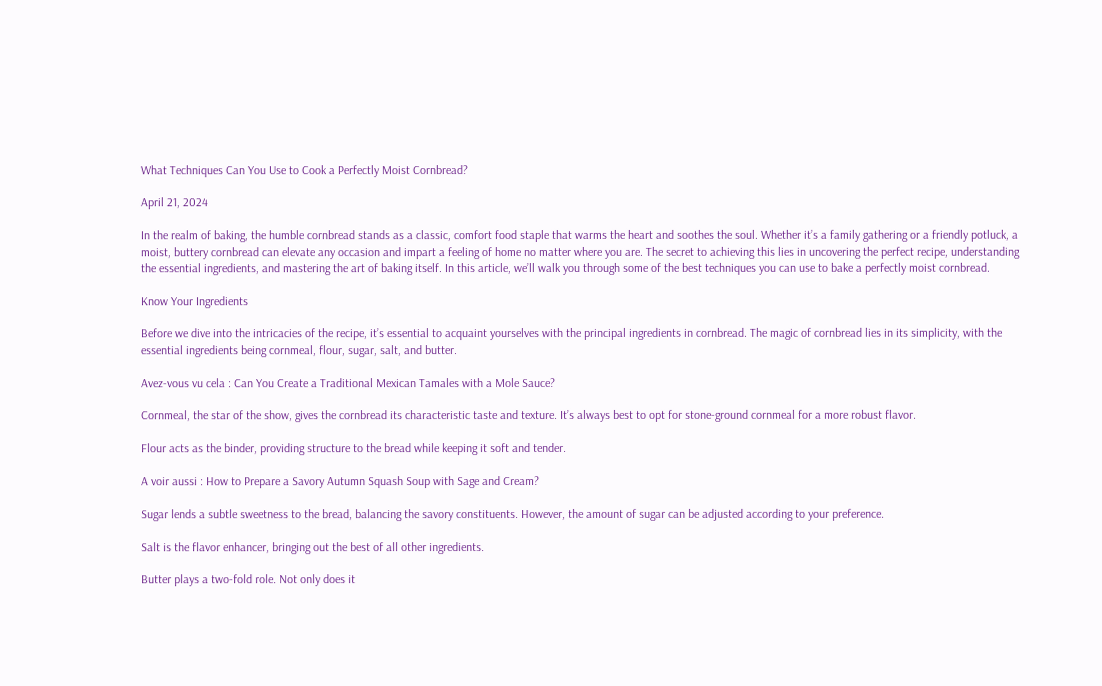What Techniques Can You Use to Cook a Perfectly Moist Cornbread?

April 21, 2024

In the realm of baking, the humble cornbread stands as a classic, comfort food staple that warms the heart and soothes the soul. Whether it’s a family gathering or a friendly potluck, a moist, buttery cornbread can elevate any occasion and impart a feeling of home no matter where you are. The secret to achieving this lies in uncovering the perfect recipe, understanding the essential ingredients, and mastering the art of baking itself. In this article, we’ll walk you through some of the best techniques you can use to bake a perfectly moist cornbread.

Know Your Ingredients

Before we dive into the intricacies of the recipe, it’s essential to acquaint yourselves with the principal ingredients in cornbread. The magic of cornbread lies in its simplicity, with the essential ingredients being cornmeal, flour, sugar, salt, and butter.

Avez-vous vu cela : Can You Create a Traditional Mexican Tamales with a Mole Sauce?

Cornmeal, the star of the show, gives the cornbread its characteristic taste and texture. It’s always best to opt for stone-ground cornmeal for a more robust flavor.

Flour acts as the binder, providing structure to the bread while keeping it soft and tender.

A voir aussi : How to Prepare a Savory Autumn Squash Soup with Sage and Cream?

Sugar lends a subtle sweetness to the bread, balancing the savory constituents. However, the amount of sugar can be adjusted according to your preference.

Salt is the flavor enhancer, bringing out the best of all other ingredients.

Butter plays a two-fold role. Not only does it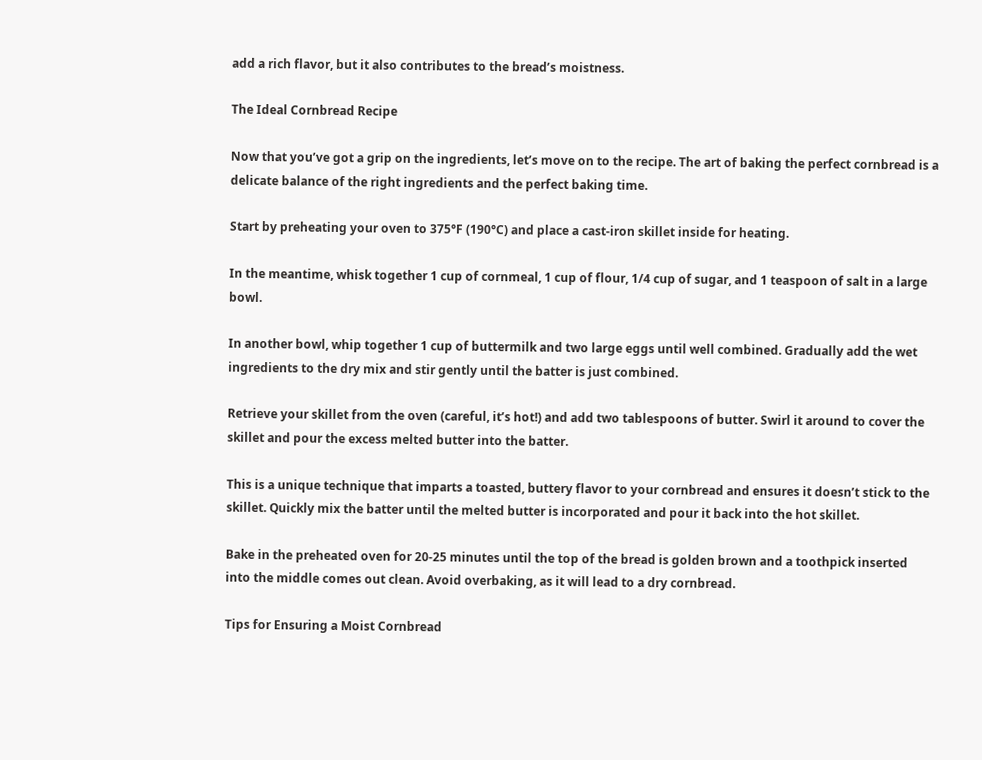add a rich flavor, but it also contributes to the bread’s moistness.

The Ideal Cornbread Recipe

Now that you’ve got a grip on the ingredients, let’s move on to the recipe. The art of baking the perfect cornbread is a delicate balance of the right ingredients and the perfect baking time.

Start by preheating your oven to 375°F (190°C) and place a cast-iron skillet inside for heating.

In the meantime, whisk together 1 cup of cornmeal, 1 cup of flour, 1/4 cup of sugar, and 1 teaspoon of salt in a large bowl.

In another bowl, whip together 1 cup of buttermilk and two large eggs until well combined. Gradually add the wet ingredients to the dry mix and stir gently until the batter is just combined.

Retrieve your skillet from the oven (careful, it’s hot!) and add two tablespoons of butter. Swirl it around to cover the skillet and pour the excess melted butter into the batter.

This is a unique technique that imparts a toasted, buttery flavor to your cornbread and ensures it doesn’t stick to the skillet. Quickly mix the batter until the melted butter is incorporated and pour it back into the hot skillet.

Bake in the preheated oven for 20-25 minutes until the top of the bread is golden brown and a toothpick inserted into the middle comes out clean. Avoid overbaking, as it will lead to a dry cornbread.

Tips for Ensuring a Moist Cornbread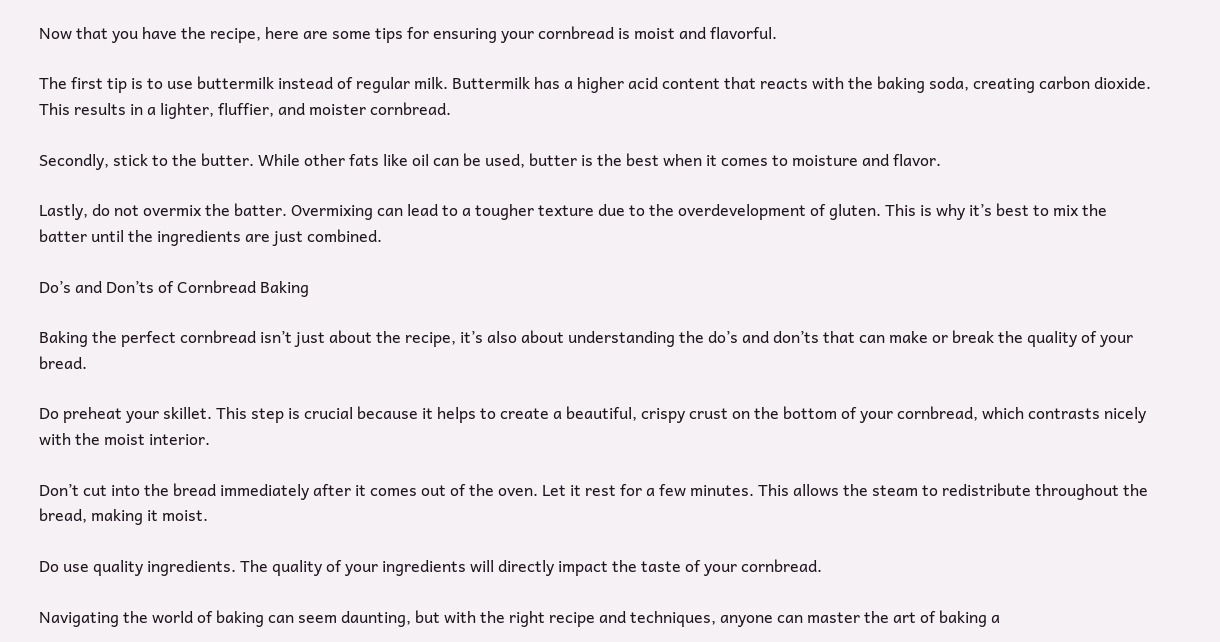Now that you have the recipe, here are some tips for ensuring your cornbread is moist and flavorful.

The first tip is to use buttermilk instead of regular milk. Buttermilk has a higher acid content that reacts with the baking soda, creating carbon dioxide. This results in a lighter, fluffier, and moister cornbread.

Secondly, stick to the butter. While other fats like oil can be used, butter is the best when it comes to moisture and flavor.

Lastly, do not overmix the batter. Overmixing can lead to a tougher texture due to the overdevelopment of gluten. This is why it’s best to mix the batter until the ingredients are just combined.

Do’s and Don’ts of Cornbread Baking

Baking the perfect cornbread isn’t just about the recipe, it’s also about understanding the do’s and don’ts that can make or break the quality of your bread.

Do preheat your skillet. This step is crucial because it helps to create a beautiful, crispy crust on the bottom of your cornbread, which contrasts nicely with the moist interior.

Don’t cut into the bread immediately after it comes out of the oven. Let it rest for a few minutes. This allows the steam to redistribute throughout the bread, making it moist.

Do use quality ingredients. The quality of your ingredients will directly impact the taste of your cornbread.

Navigating the world of baking can seem daunting, but with the right recipe and techniques, anyone can master the art of baking a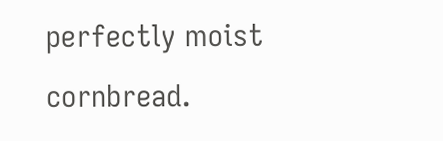perfectly moist cornbread.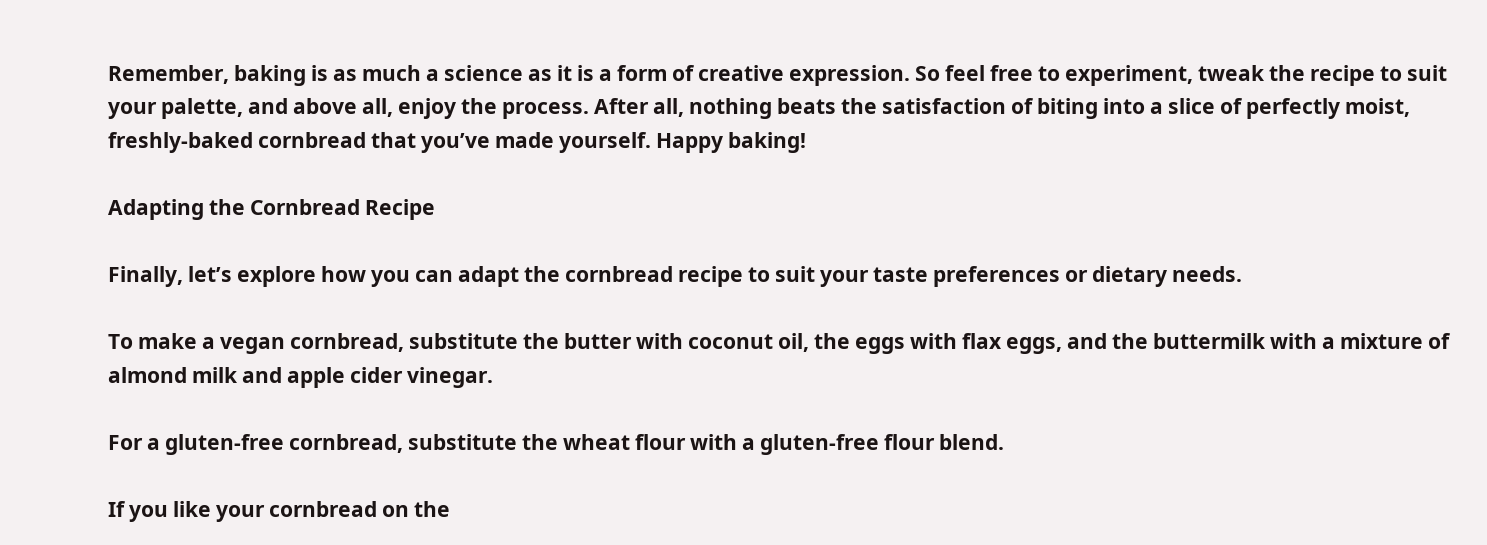Remember, baking is as much a science as it is a form of creative expression. So feel free to experiment, tweak the recipe to suit your palette, and above all, enjoy the process. After all, nothing beats the satisfaction of biting into a slice of perfectly moist, freshly-baked cornbread that you’ve made yourself. Happy baking!

Adapting the Cornbread Recipe

Finally, let’s explore how you can adapt the cornbread recipe to suit your taste preferences or dietary needs.

To make a vegan cornbread, substitute the butter with coconut oil, the eggs with flax eggs, and the buttermilk with a mixture of almond milk and apple cider vinegar.

For a gluten-free cornbread, substitute the wheat flour with a gluten-free flour blend.

If you like your cornbread on the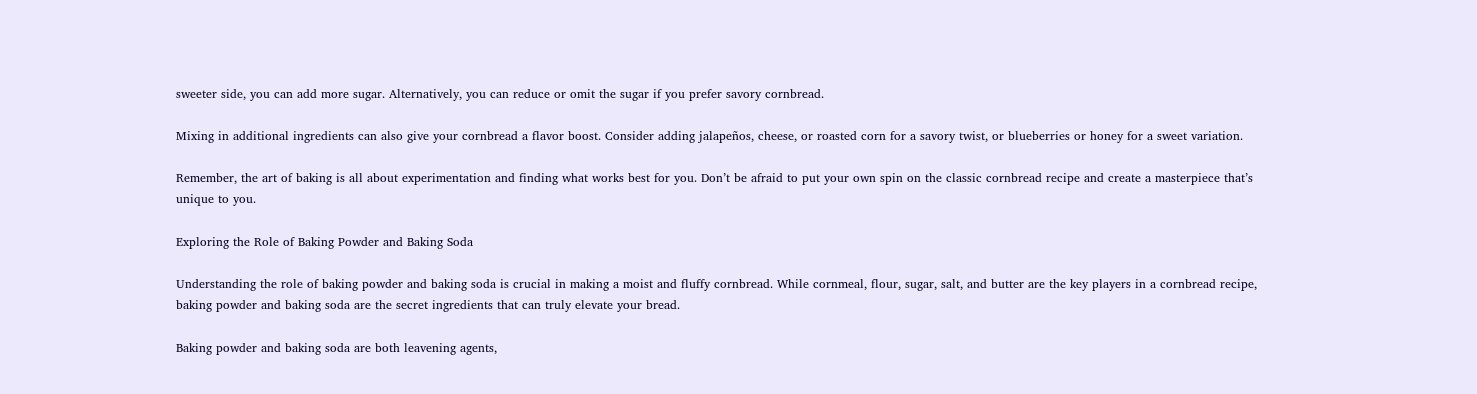sweeter side, you can add more sugar. Alternatively, you can reduce or omit the sugar if you prefer savory cornbread.

Mixing in additional ingredients can also give your cornbread a flavor boost. Consider adding jalapeños, cheese, or roasted corn for a savory twist, or blueberries or honey for a sweet variation.

Remember, the art of baking is all about experimentation and finding what works best for you. Don’t be afraid to put your own spin on the classic cornbread recipe and create a masterpiece that’s unique to you.

Exploring the Role of Baking Powder and Baking Soda

Understanding the role of baking powder and baking soda is crucial in making a moist and fluffy cornbread. While cornmeal, flour, sugar, salt, and butter are the key players in a cornbread recipe, baking powder and baking soda are the secret ingredients that can truly elevate your bread.

Baking powder and baking soda are both leavening agents,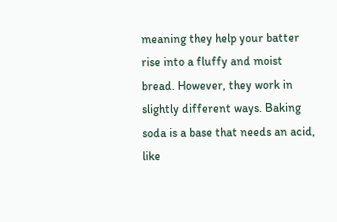meaning they help your batter rise into a fluffy and moist bread. However, they work in slightly different ways. Baking soda is a base that needs an acid, like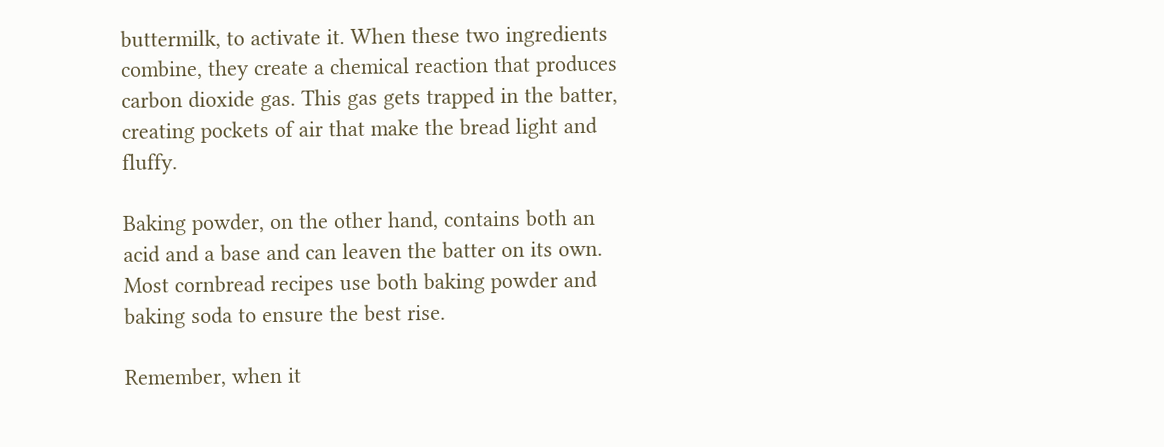buttermilk, to activate it. When these two ingredients combine, they create a chemical reaction that produces carbon dioxide gas. This gas gets trapped in the batter, creating pockets of air that make the bread light and fluffy.

Baking powder, on the other hand, contains both an acid and a base and can leaven the batter on its own. Most cornbread recipes use both baking powder and baking soda to ensure the best rise.

Remember, when it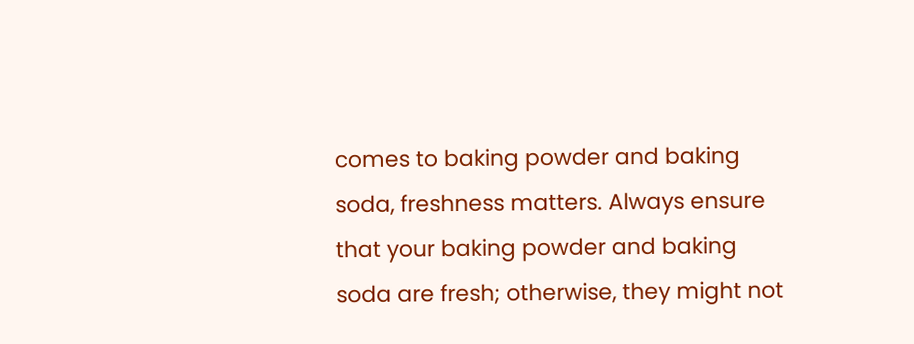comes to baking powder and baking soda, freshness matters. Always ensure that your baking powder and baking soda are fresh; otherwise, they might not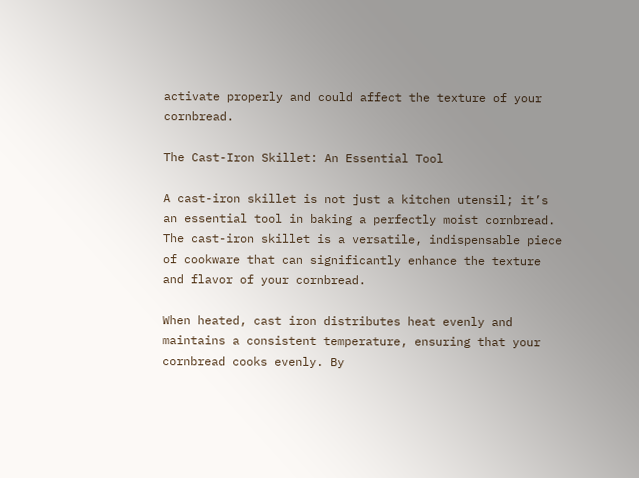activate properly and could affect the texture of your cornbread.

The Cast-Iron Skillet: An Essential Tool

A cast-iron skillet is not just a kitchen utensil; it’s an essential tool in baking a perfectly moist cornbread. The cast-iron skillet is a versatile, indispensable piece of cookware that can significantly enhance the texture and flavor of your cornbread.

When heated, cast iron distributes heat evenly and maintains a consistent temperature, ensuring that your cornbread cooks evenly. By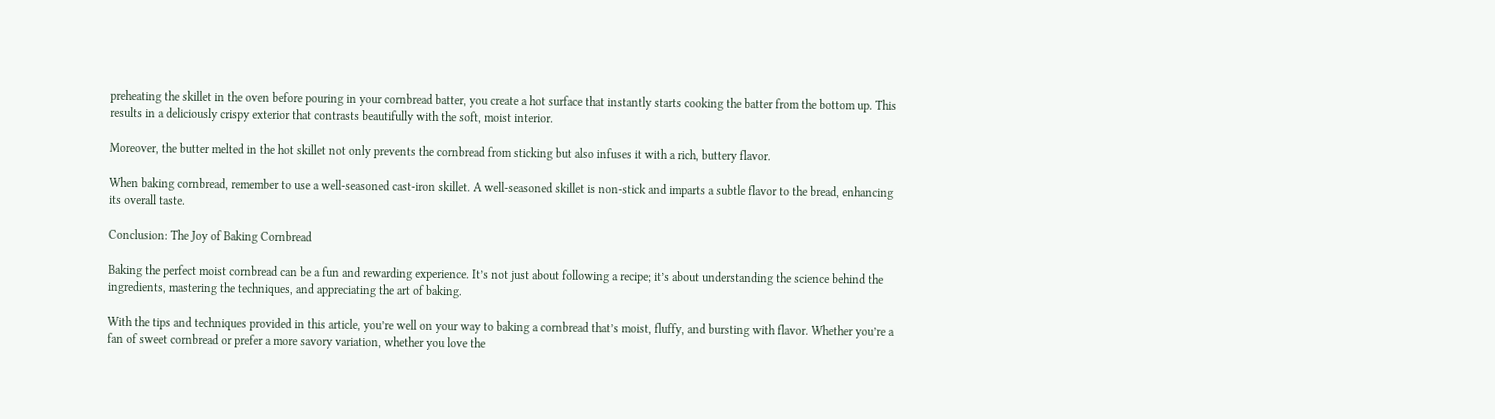preheating the skillet in the oven before pouring in your cornbread batter, you create a hot surface that instantly starts cooking the batter from the bottom up. This results in a deliciously crispy exterior that contrasts beautifully with the soft, moist interior.

Moreover, the butter melted in the hot skillet not only prevents the cornbread from sticking but also infuses it with a rich, buttery flavor.

When baking cornbread, remember to use a well-seasoned cast-iron skillet. A well-seasoned skillet is non-stick and imparts a subtle flavor to the bread, enhancing its overall taste.

Conclusion: The Joy of Baking Cornbread

Baking the perfect moist cornbread can be a fun and rewarding experience. It’s not just about following a recipe; it’s about understanding the science behind the ingredients, mastering the techniques, and appreciating the art of baking.

With the tips and techniques provided in this article, you’re well on your way to baking a cornbread that’s moist, fluffy, and bursting with flavor. Whether you’re a fan of sweet cornbread or prefer a more savory variation, whether you love the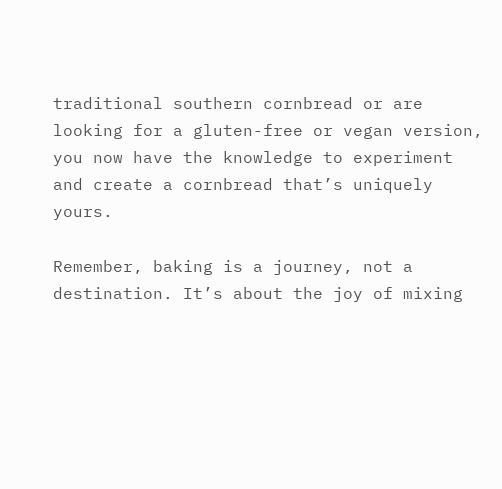traditional southern cornbread or are looking for a gluten-free or vegan version, you now have the knowledge to experiment and create a cornbread that’s uniquely yours.

Remember, baking is a journey, not a destination. It’s about the joy of mixing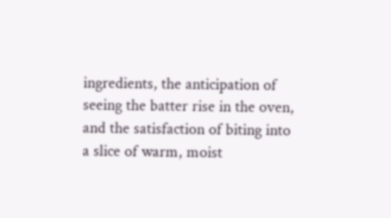ingredients, the anticipation of seeing the batter rise in the oven, and the satisfaction of biting into a slice of warm, moist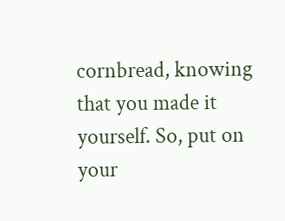cornbread, knowing that you made it yourself. So, put on your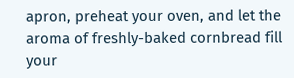apron, preheat your oven, and let the aroma of freshly-baked cornbread fill your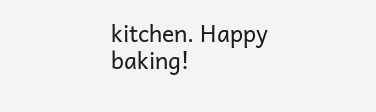kitchen. Happy baking!